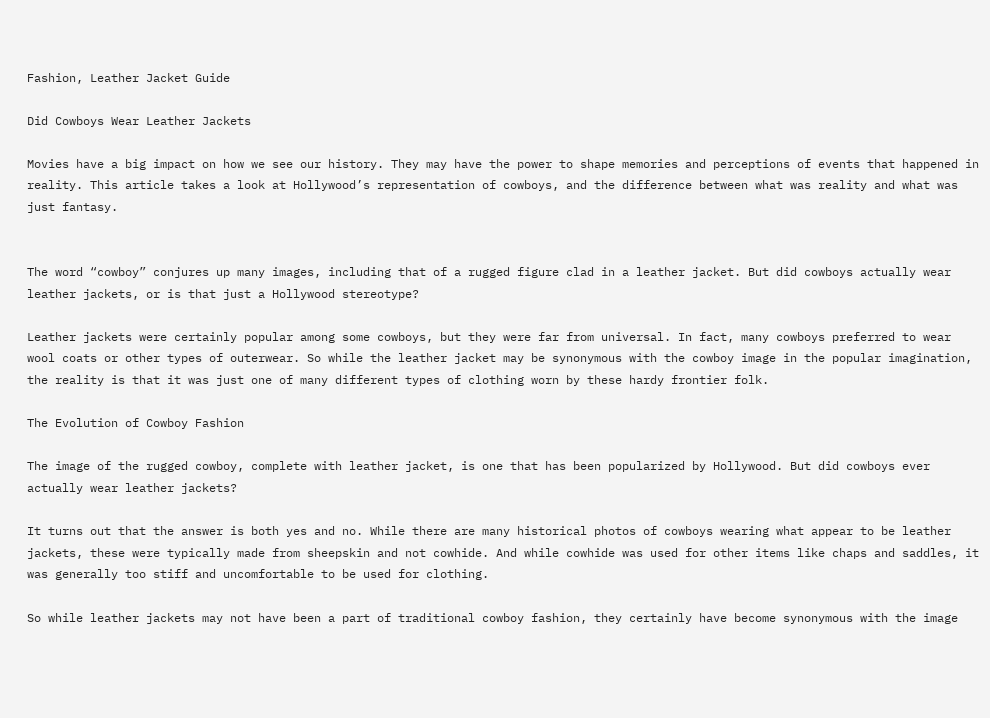Fashion, Leather Jacket Guide

Did Cowboys Wear Leather Jackets

Movies have a big impact on how we see our history. They may have the power to shape memories and perceptions of events that happened in reality. This article takes a look at Hollywood’s representation of cowboys, and the difference between what was reality and what was just fantasy.


The word “cowboy” conjures up many images, including that of a rugged figure clad in a leather jacket. But did cowboys actually wear leather jackets, or is that just a Hollywood stereotype?

Leather jackets were certainly popular among some cowboys, but they were far from universal. In fact, many cowboys preferred to wear wool coats or other types of outerwear. So while the leather jacket may be synonymous with the cowboy image in the popular imagination, the reality is that it was just one of many different types of clothing worn by these hardy frontier folk.

The Evolution of Cowboy Fashion

The image of the rugged cowboy, complete with leather jacket, is one that has been popularized by Hollywood. But did cowboys ever actually wear leather jackets?

It turns out that the answer is both yes and no. While there are many historical photos of cowboys wearing what appear to be leather jackets, these were typically made from sheepskin and not cowhide. And while cowhide was used for other items like chaps and saddles, it was generally too stiff and uncomfortable to be used for clothing.

So while leather jackets may not have been a part of traditional cowboy fashion, they certainly have become synonymous with the image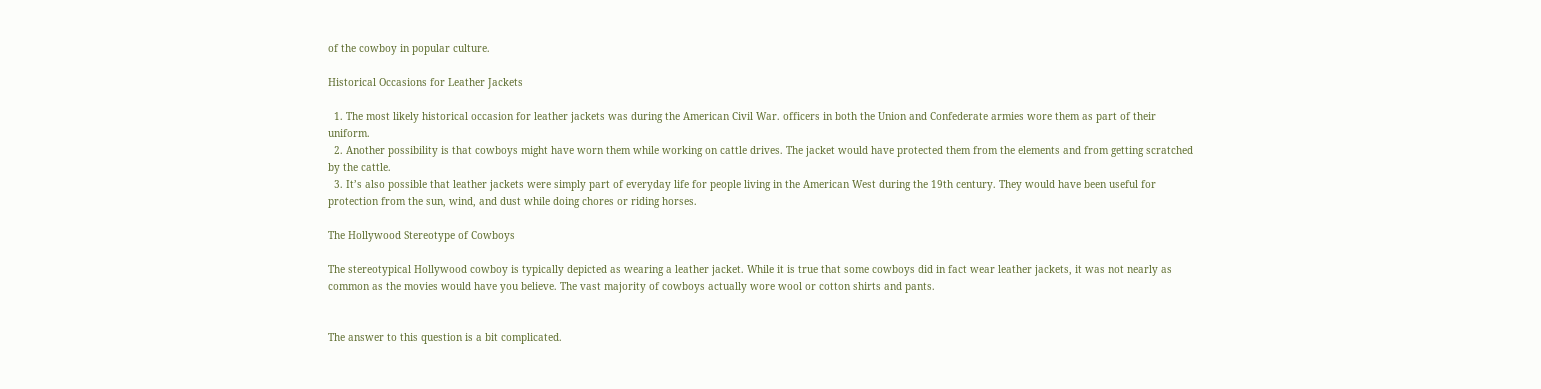of the cowboy in popular culture.

Historical Occasions for Leather Jackets

  1. The most likely historical occasion for leather jackets was during the American Civil War. officers in both the Union and Confederate armies wore them as part of their uniform.
  2. Another possibility is that cowboys might have worn them while working on cattle drives. The jacket would have protected them from the elements and from getting scratched by the cattle.
  3. It’s also possible that leather jackets were simply part of everyday life for people living in the American West during the 19th century. They would have been useful for protection from the sun, wind, and dust while doing chores or riding horses.

The Hollywood Stereotype of Cowboys

The stereotypical Hollywood cowboy is typically depicted as wearing a leather jacket. While it is true that some cowboys did in fact wear leather jackets, it was not nearly as common as the movies would have you believe. The vast majority of cowboys actually wore wool or cotton shirts and pants.


The answer to this question is a bit complicated.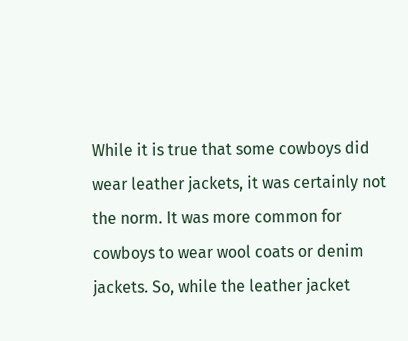While it is true that some cowboys did wear leather jackets, it was certainly not the norm. It was more common for cowboys to wear wool coats or denim jackets. So, while the leather jacket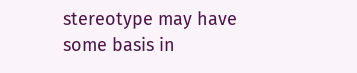stereotype may have some basis in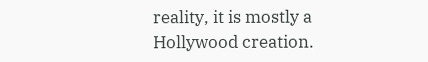reality, it is mostly a Hollywood creation.